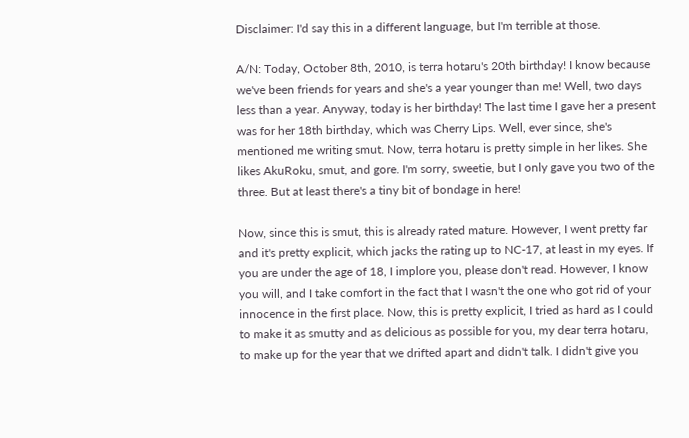Disclaimer: I'd say this in a different language, but I'm terrible at those.

A/N: Today, October 8th, 2010, is terra hotaru's 20th birthday! I know because we've been friends for years and she's a year younger than me! Well, two days less than a year. Anyway, today is her birthday! The last time I gave her a present was for her 18th birthday, which was Cherry Lips. Well, ever since, she's mentioned me writing smut. Now, terra hotaru is pretty simple in her likes. She likes AkuRoku, smut, and gore. I'm sorry, sweetie, but I only gave you two of the three. But at least there's a tiny bit of bondage in here!

Now, since this is smut, this is already rated mature. However, I went pretty far and it's pretty explicit, which jacks the rating up to NC-17, at least in my eyes. If you are under the age of 18, I implore you, please don't read. However, I know you will, and I take comfort in the fact that I wasn't the one who got rid of your innocence in the first place. Now, this is pretty explicit, I tried as hard as I could to make it as smutty and as delicious as possible for you, my dear terra hotaru, to make up for the year that we drifted apart and didn't talk. I didn't give you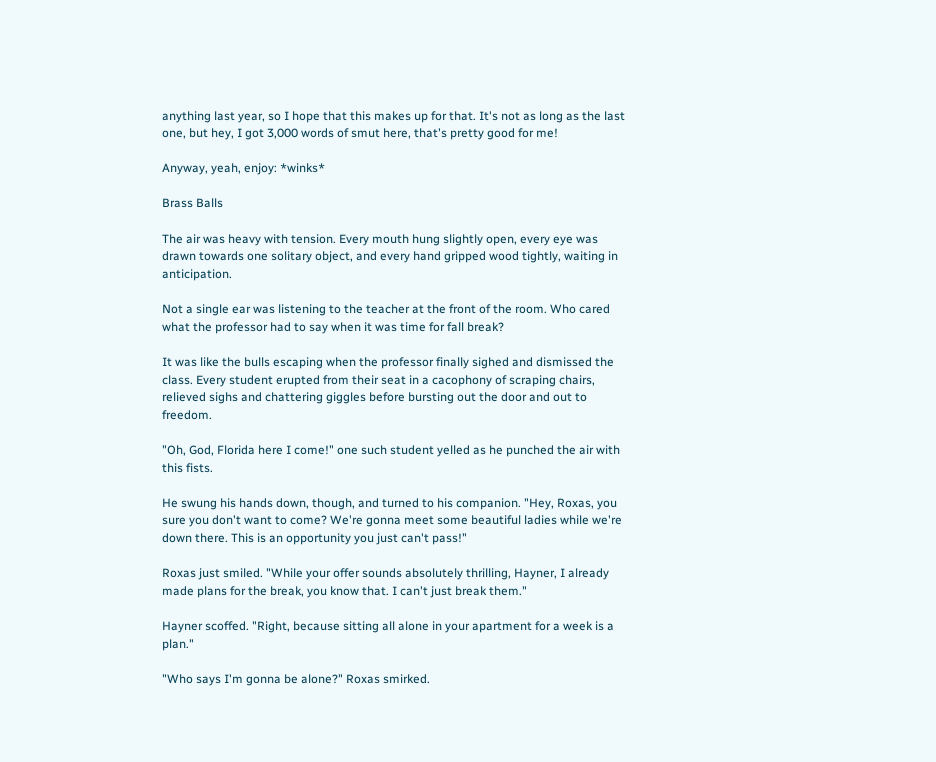anything last year, so I hope that this makes up for that. It's not as long as the last one, but hey, I got 3,000 words of smut here, that's pretty good for me!

Anyway, yeah, enjoy: *winks*

Brass Balls

The air was heavy with tension. Every mouth hung slightly open, every eye was drawn towards one solitary object, and every hand gripped wood tightly, waiting in anticipation.

Not a single ear was listening to the teacher at the front of the room. Who cared what the professor had to say when it was time for fall break?

It was like the bulls escaping when the professor finally sighed and dismissed the class. Every student erupted from their seat in a cacophony of scraping chairs, relieved sighs and chattering giggles before bursting out the door and out to freedom.

"Oh, God, Florida here I come!" one such student yelled as he punched the air with this fists.

He swung his hands down, though, and turned to his companion. "Hey, Roxas, you sure you don't want to come? We're gonna meet some beautiful ladies while we're down there. This is an opportunity you just can't pass!"

Roxas just smiled. "While your offer sounds absolutely thrilling, Hayner, I already made plans for the break, you know that. I can't just break them."

Hayner scoffed. "Right, because sitting all alone in your apartment for a week is a plan."

"Who says I'm gonna be alone?" Roxas smirked.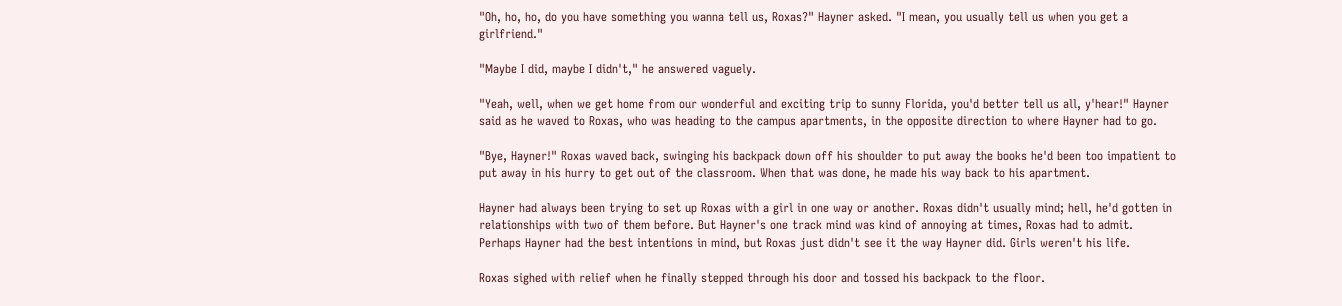"Oh, ho, ho, do you have something you wanna tell us, Roxas?" Hayner asked. "I mean, you usually tell us when you get a girlfriend."

"Maybe I did, maybe I didn't," he answered vaguely.

"Yeah, well, when we get home from our wonderful and exciting trip to sunny Florida, you'd better tell us all, y'hear!" Hayner said as he waved to Roxas, who was heading to the campus apartments, in the opposite direction to where Hayner had to go.

"Bye, Hayner!" Roxas waved back, swinging his backpack down off his shoulder to put away the books he'd been too impatient to put away in his hurry to get out of the classroom. When that was done, he made his way back to his apartment.

Hayner had always been trying to set up Roxas with a girl in one way or another. Roxas didn't usually mind; hell, he'd gotten in relationships with two of them before. But Hayner's one track mind was kind of annoying at times, Roxas had to admit. Perhaps Hayner had the best intentions in mind, but Roxas just didn't see it the way Hayner did. Girls weren't his life.

Roxas sighed with relief when he finally stepped through his door and tossed his backpack to the floor.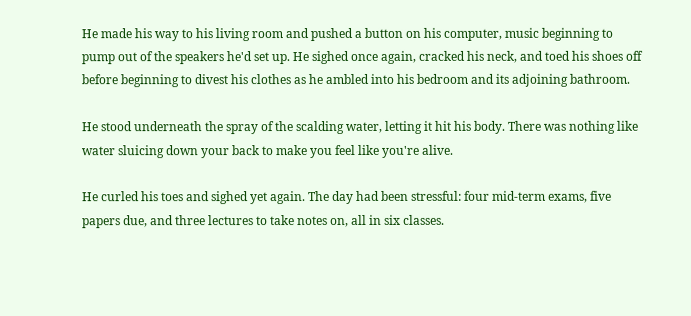He made his way to his living room and pushed a button on his computer, music beginning to pump out of the speakers he'd set up. He sighed once again, cracked his neck, and toed his shoes off before beginning to divest his clothes as he ambled into his bedroom and its adjoining bathroom.

He stood underneath the spray of the scalding water, letting it hit his body. There was nothing like water sluicing down your back to make you feel like you're alive.

He curled his toes and sighed yet again. The day had been stressful: four mid-term exams, five papers due, and three lectures to take notes on, all in six classes.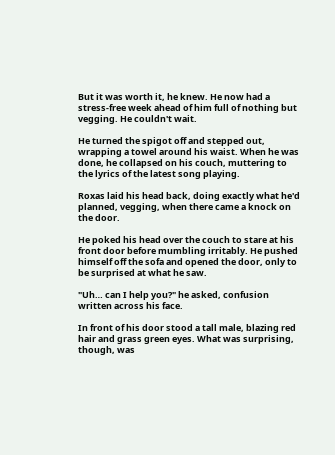But it was worth it, he knew. He now had a stress-free week ahead of him full of nothing but vegging. He couldn't wait.

He turned the spigot off and stepped out, wrapping a towel around his waist. When he was done, he collapsed on his couch, muttering to the lyrics of the latest song playing.

Roxas laid his head back, doing exactly what he'd planned, vegging, when there came a knock on the door.

He poked his head over the couch to stare at his front door before mumbling irritably. He pushed himself off the sofa and opened the door, only to be surprised at what he saw.

"Uh… can I help you?" he asked, confusion written across his face.

In front of his door stood a tall male, blazing red hair and grass green eyes. What was surprising, though, was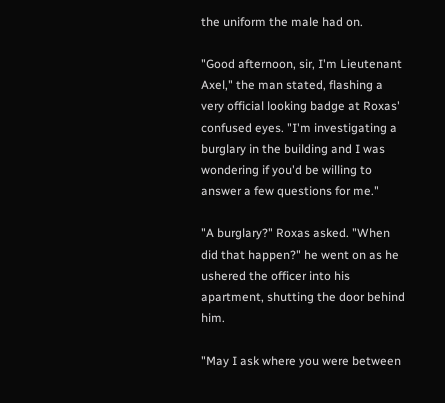the uniform the male had on.

"Good afternoon, sir, I'm Lieutenant Axel," the man stated, flashing a very official looking badge at Roxas' confused eyes. "I'm investigating a burglary in the building and I was wondering if you'd be willing to answer a few questions for me."

"A burglary?" Roxas asked. "When did that happen?" he went on as he ushered the officer into his apartment, shutting the door behind him.

"May I ask where you were between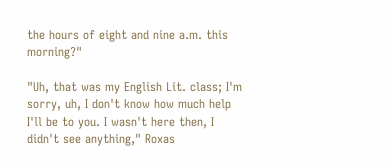the hours of eight and nine a.m. this morning?"

"Uh, that was my English Lit. class; I'm sorry, uh, I don't know how much help I'll be to you. I wasn't here then, I didn't see anything," Roxas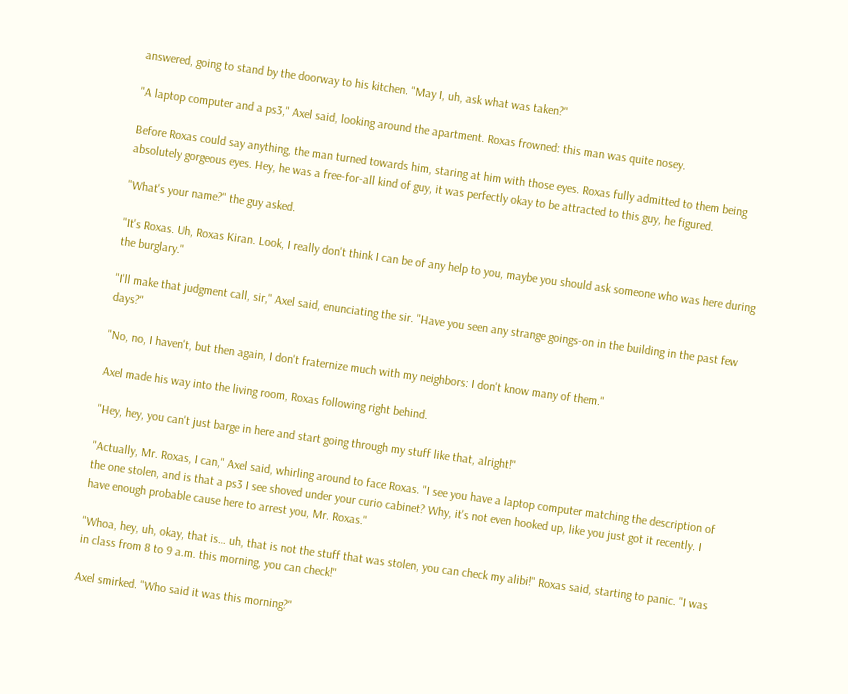answered, going to stand by the doorway to his kitchen. "May I, uh, ask what was taken?"

"A laptop computer and a ps3," Axel said, looking around the apartment. Roxas frowned: this man was quite nosey.

Before Roxas could say anything, the man turned towards him, staring at him with those eyes. Roxas fully admitted to them being absolutely gorgeous eyes. Hey, he was a free-for-all kind of guy, it was perfectly okay to be attracted to this guy, he figured.

"What's your name?" the guy asked.

"It's Roxas. Uh, Roxas Kiran. Look, I really don't think I can be of any help to you, maybe you should ask someone who was here during the burglary."

"I'll make that judgment call, sir," Axel said, enunciating the sir. "Have you seen any strange goings-on in the building in the past few days?"

"No, no, I haven't, but then again, I don't fraternize much with my neighbors: I don't know many of them."

Axel made his way into the living room, Roxas following right behind.

"Hey, hey, you can't just barge in here and start going through my stuff like that, alright!"

"Actually, Mr. Roxas, I can," Axel said, whirling around to face Roxas. "I see you have a laptop computer matching the description of the one stolen, and is that a ps3 I see shoved under your curio cabinet? Why, it's not even hooked up, like you just got it recently. I have enough probable cause here to arrest you, Mr. Roxas."

"Whoa, hey, uh, okay, that is… uh, that is not the stuff that was stolen, you can check my alibi!" Roxas said, starting to panic. "I was in class from 8 to 9 a.m. this morning, you can check!"

Axel smirked. "Who said it was this morning?"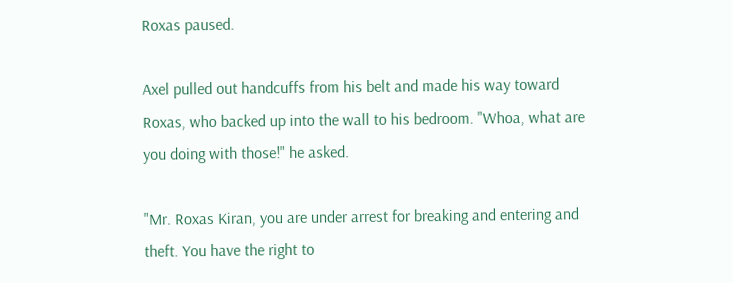Roxas paused.

Axel pulled out handcuffs from his belt and made his way toward Roxas, who backed up into the wall to his bedroom. "Whoa, what are you doing with those!" he asked.

"Mr. Roxas Kiran, you are under arrest for breaking and entering and theft. You have the right to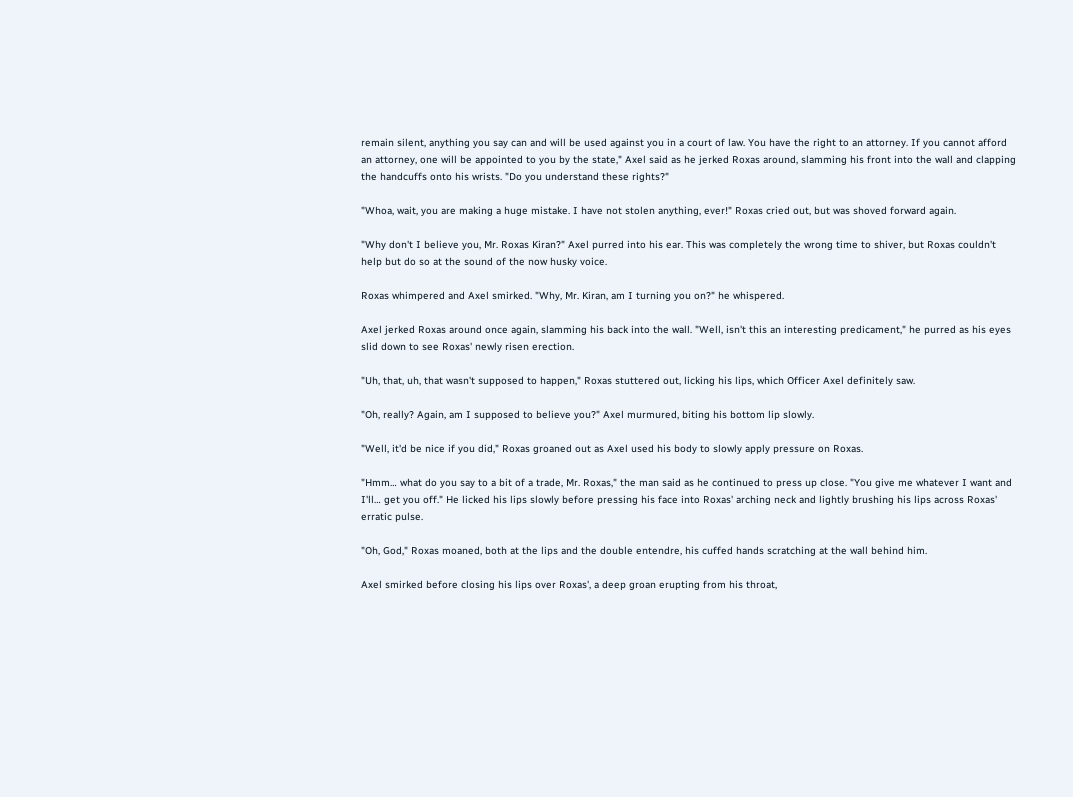remain silent, anything you say can and will be used against you in a court of law. You have the right to an attorney. If you cannot afford an attorney, one will be appointed to you by the state," Axel said as he jerked Roxas around, slamming his front into the wall and clapping the handcuffs onto his wrists. "Do you understand these rights?"

"Whoa, wait, you are making a huge mistake. I have not stolen anything, ever!" Roxas cried out, but was shoved forward again.

"Why don't I believe you, Mr. Roxas Kiran?" Axel purred into his ear. This was completely the wrong time to shiver, but Roxas couldn't help but do so at the sound of the now husky voice.

Roxas whimpered and Axel smirked. "Why, Mr. Kiran, am I turning you on?" he whispered.

Axel jerked Roxas around once again, slamming his back into the wall. "Well, isn't this an interesting predicament," he purred as his eyes slid down to see Roxas' newly risen erection.

"Uh, that, uh, that wasn't supposed to happen," Roxas stuttered out, licking his lips, which Officer Axel definitely saw.

"Oh, really? Again, am I supposed to believe you?" Axel murmured, biting his bottom lip slowly.

"Well, it'd be nice if you did," Roxas groaned out as Axel used his body to slowly apply pressure on Roxas.

"Hmm… what do you say to a bit of a trade, Mr. Roxas," the man said as he continued to press up close. "You give me whatever I want and I'll… get you off." He licked his lips slowly before pressing his face into Roxas' arching neck and lightly brushing his lips across Roxas' erratic pulse.

"Oh, God," Roxas moaned, both at the lips and the double entendre, his cuffed hands scratching at the wall behind him.

Axel smirked before closing his lips over Roxas', a deep groan erupting from his throat,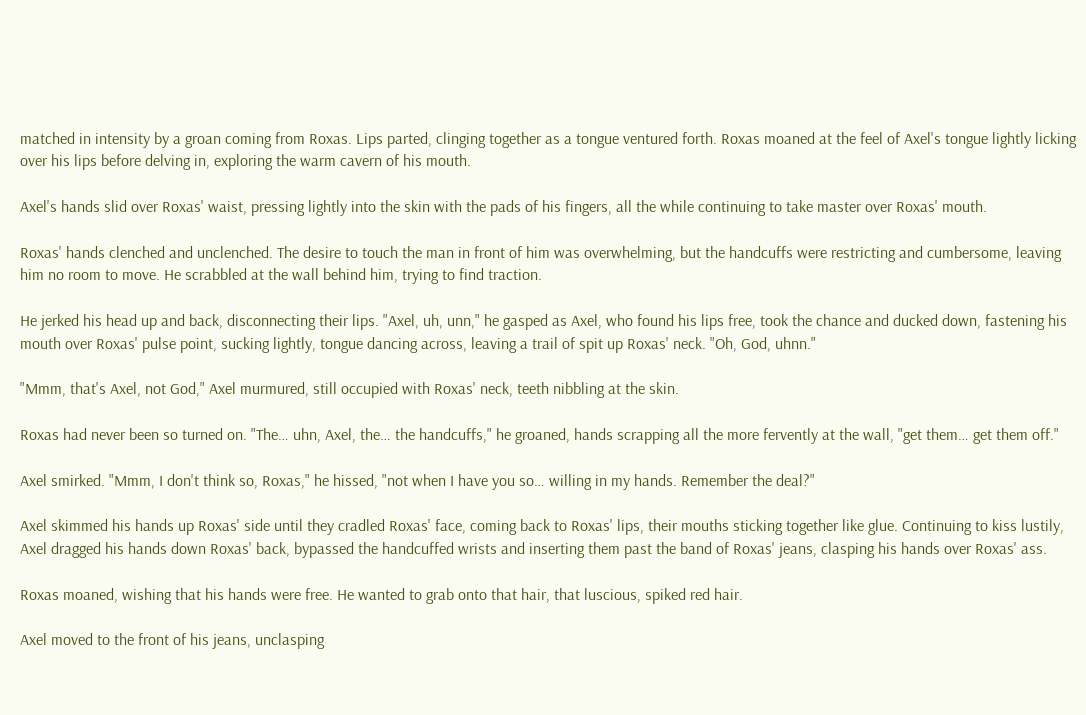matched in intensity by a groan coming from Roxas. Lips parted, clinging together as a tongue ventured forth. Roxas moaned at the feel of Axel's tongue lightly licking over his lips before delving in, exploring the warm cavern of his mouth.

Axel's hands slid over Roxas' waist, pressing lightly into the skin with the pads of his fingers, all the while continuing to take master over Roxas' mouth.

Roxas' hands clenched and unclenched. The desire to touch the man in front of him was overwhelming, but the handcuffs were restricting and cumbersome, leaving him no room to move. He scrabbled at the wall behind him, trying to find traction.

He jerked his head up and back, disconnecting their lips. "Axel, uh, unn," he gasped as Axel, who found his lips free, took the chance and ducked down, fastening his mouth over Roxas' pulse point, sucking lightly, tongue dancing across, leaving a trail of spit up Roxas' neck. "Oh, God, uhnn."

"Mmm, that's Axel, not God," Axel murmured, still occupied with Roxas' neck, teeth nibbling at the skin.

Roxas had never been so turned on. "The… uhn, Axel, the… the handcuffs," he groaned, hands scrapping all the more fervently at the wall, "get them… get them off."

Axel smirked. "Mmm, I don't think so, Roxas," he hissed, "not when I have you so… willing in my hands. Remember the deal?"

Axel skimmed his hands up Roxas' side until they cradled Roxas' face, coming back to Roxas' lips, their mouths sticking together like glue. Continuing to kiss lustily, Axel dragged his hands down Roxas' back, bypassed the handcuffed wrists and inserting them past the band of Roxas' jeans, clasping his hands over Roxas' ass.

Roxas moaned, wishing that his hands were free. He wanted to grab onto that hair, that luscious, spiked red hair.

Axel moved to the front of his jeans, unclasping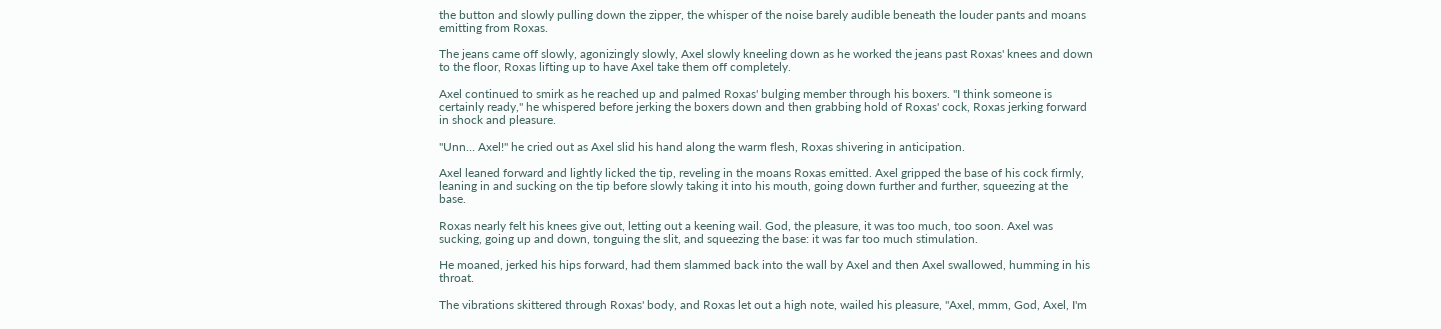the button and slowly pulling down the zipper, the whisper of the noise barely audible beneath the louder pants and moans emitting from Roxas.

The jeans came off slowly, agonizingly slowly, Axel slowly kneeling down as he worked the jeans past Roxas' knees and down to the floor, Roxas lifting up to have Axel take them off completely.

Axel continued to smirk as he reached up and palmed Roxas' bulging member through his boxers. "I think someone is certainly ready," he whispered before jerking the boxers down and then grabbing hold of Roxas' cock, Roxas jerking forward in shock and pleasure.

"Unn… Axel!" he cried out as Axel slid his hand along the warm flesh, Roxas shivering in anticipation.

Axel leaned forward and lightly licked the tip, reveling in the moans Roxas emitted. Axel gripped the base of his cock firmly, leaning in and sucking on the tip before slowly taking it into his mouth, going down further and further, squeezing at the base.

Roxas nearly felt his knees give out, letting out a keening wail. God, the pleasure, it was too much, too soon. Axel was sucking, going up and down, tonguing the slit, and squeezing the base: it was far too much stimulation.

He moaned, jerked his hips forward, had them slammed back into the wall by Axel and then Axel swallowed, humming in his throat.

The vibrations skittered through Roxas' body, and Roxas let out a high note, wailed his pleasure, "Axel, mmm, God, Axel, I'm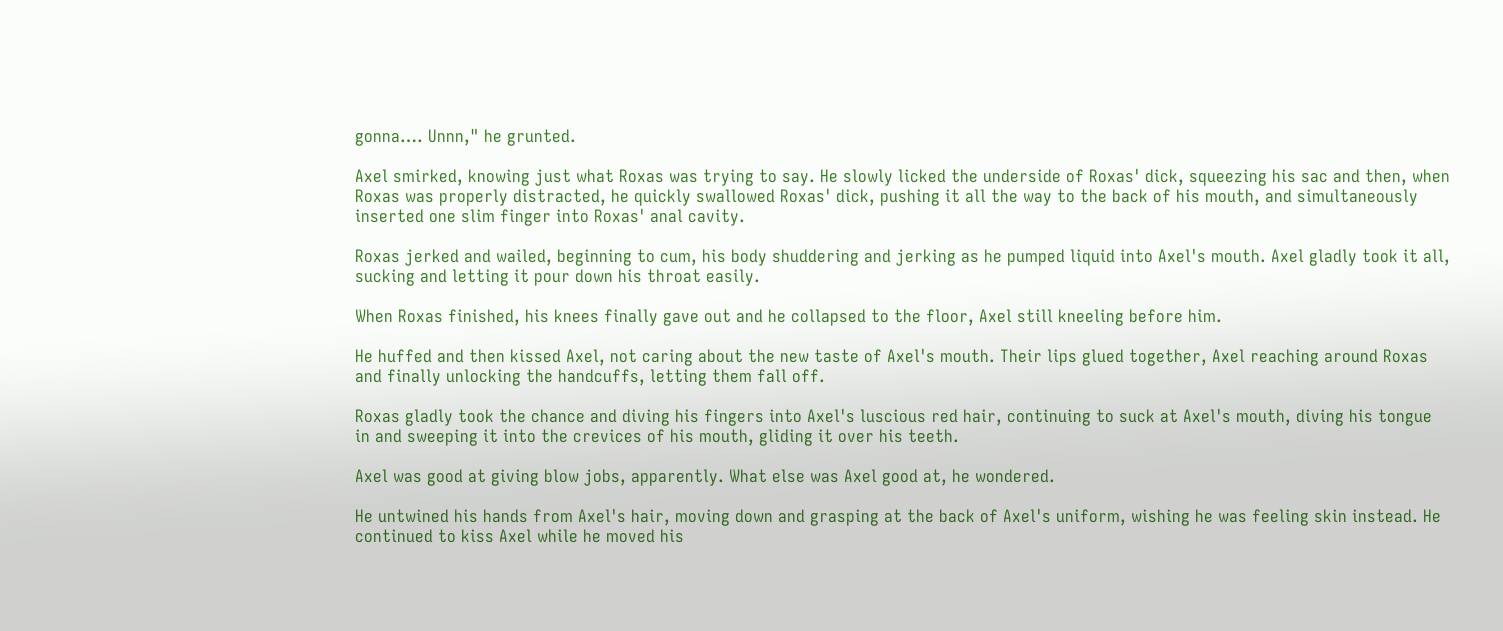gonna…. Unnn," he grunted.

Axel smirked, knowing just what Roxas was trying to say. He slowly licked the underside of Roxas' dick, squeezing his sac and then, when Roxas was properly distracted, he quickly swallowed Roxas' dick, pushing it all the way to the back of his mouth, and simultaneously inserted one slim finger into Roxas' anal cavity.

Roxas jerked and wailed, beginning to cum, his body shuddering and jerking as he pumped liquid into Axel's mouth. Axel gladly took it all, sucking and letting it pour down his throat easily.

When Roxas finished, his knees finally gave out and he collapsed to the floor, Axel still kneeling before him.

He huffed and then kissed Axel, not caring about the new taste of Axel's mouth. Their lips glued together, Axel reaching around Roxas and finally unlocking the handcuffs, letting them fall off.

Roxas gladly took the chance and diving his fingers into Axel's luscious red hair, continuing to suck at Axel's mouth, diving his tongue in and sweeping it into the crevices of his mouth, gliding it over his teeth.

Axel was good at giving blow jobs, apparently. What else was Axel good at, he wondered.

He untwined his hands from Axel's hair, moving down and grasping at the back of Axel's uniform, wishing he was feeling skin instead. He continued to kiss Axel while he moved his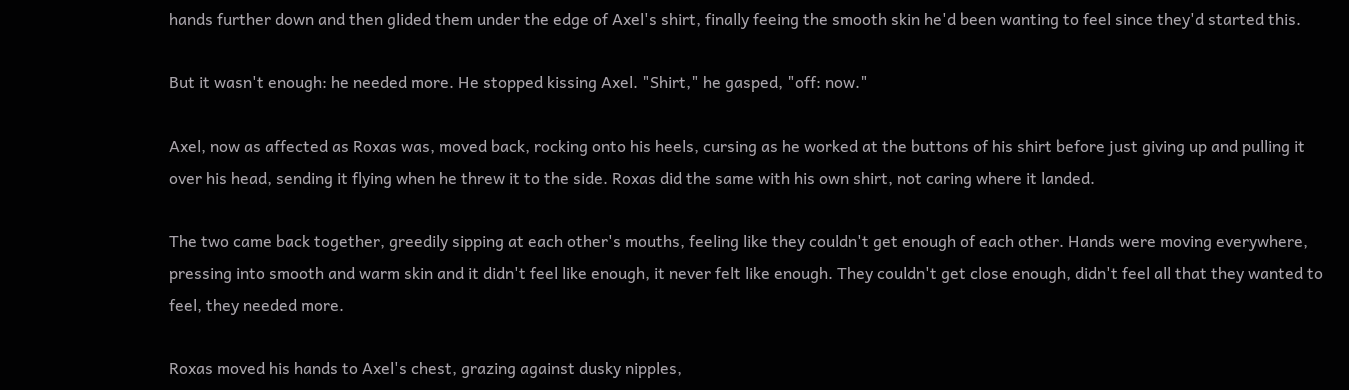hands further down and then glided them under the edge of Axel's shirt, finally feeing the smooth skin he'd been wanting to feel since they'd started this.

But it wasn't enough: he needed more. He stopped kissing Axel. "Shirt," he gasped, "off: now."

Axel, now as affected as Roxas was, moved back, rocking onto his heels, cursing as he worked at the buttons of his shirt before just giving up and pulling it over his head, sending it flying when he threw it to the side. Roxas did the same with his own shirt, not caring where it landed.

The two came back together, greedily sipping at each other's mouths, feeling like they couldn't get enough of each other. Hands were moving everywhere, pressing into smooth and warm skin and it didn't feel like enough, it never felt like enough. They couldn't get close enough, didn't feel all that they wanted to feel, they needed more.

Roxas moved his hands to Axel's chest, grazing against dusky nipples,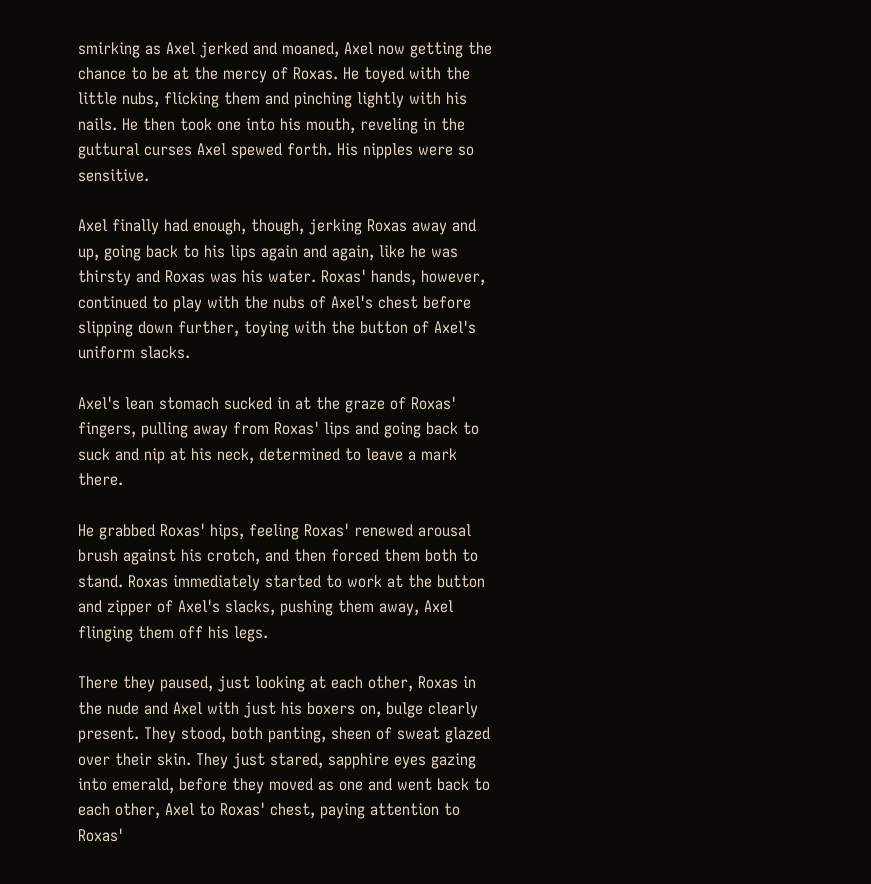smirking as Axel jerked and moaned, Axel now getting the chance to be at the mercy of Roxas. He toyed with the little nubs, flicking them and pinching lightly with his nails. He then took one into his mouth, reveling in the guttural curses Axel spewed forth. His nipples were so sensitive.

Axel finally had enough, though, jerking Roxas away and up, going back to his lips again and again, like he was thirsty and Roxas was his water. Roxas' hands, however, continued to play with the nubs of Axel's chest before slipping down further, toying with the button of Axel's uniform slacks.

Axel's lean stomach sucked in at the graze of Roxas' fingers, pulling away from Roxas' lips and going back to suck and nip at his neck, determined to leave a mark there.

He grabbed Roxas' hips, feeling Roxas' renewed arousal brush against his crotch, and then forced them both to stand. Roxas immediately started to work at the button and zipper of Axel's slacks, pushing them away, Axel flinging them off his legs.

There they paused, just looking at each other, Roxas in the nude and Axel with just his boxers on, bulge clearly present. They stood, both panting, sheen of sweat glazed over their skin. They just stared, sapphire eyes gazing into emerald, before they moved as one and went back to each other, Axel to Roxas' chest, paying attention to Roxas'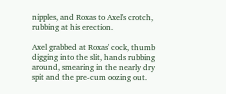nipples, and Roxas to Axel's crotch, rubbing at his erection.

Axel grabbed at Roxas' cock, thumb digging into the slit, hands rubbing around, smearing in the nearly dry spit and the pre-cum oozing out.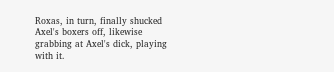Roxas, in turn, finally shucked Axel's boxers off, likewise grabbing at Axel's dick, playing with it.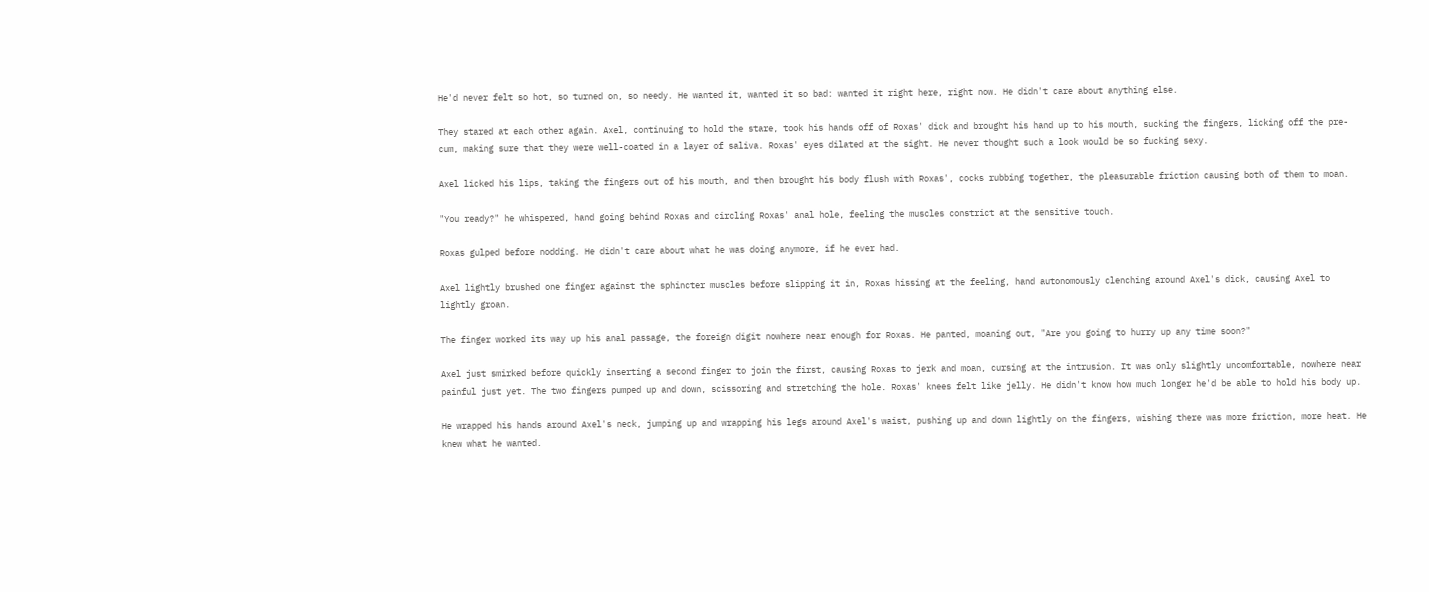He'd never felt so hot, so turned on, so needy. He wanted it, wanted it so bad: wanted it right here, right now. He didn't care about anything else.

They stared at each other again. Axel, continuing to hold the stare, took his hands off of Roxas' dick and brought his hand up to his mouth, sucking the fingers, licking off the pre-cum, making sure that they were well-coated in a layer of saliva. Roxas' eyes dilated at the sight. He never thought such a look would be so fucking sexy.

Axel licked his lips, taking the fingers out of his mouth, and then brought his body flush with Roxas', cocks rubbing together, the pleasurable friction causing both of them to moan.

"You ready?" he whispered, hand going behind Roxas and circling Roxas' anal hole, feeling the muscles constrict at the sensitive touch.

Roxas gulped before nodding. He didn't care about what he was doing anymore, if he ever had.

Axel lightly brushed one finger against the sphincter muscles before slipping it in, Roxas hissing at the feeling, hand autonomously clenching around Axel's dick, causing Axel to lightly groan.

The finger worked its way up his anal passage, the foreign digit nowhere near enough for Roxas. He panted, moaning out, "Are you going to hurry up any time soon?"

Axel just smirked before quickly inserting a second finger to join the first, causing Roxas to jerk and moan, cursing at the intrusion. It was only slightly uncomfortable, nowhere near painful just yet. The two fingers pumped up and down, scissoring and stretching the hole. Roxas' knees felt like jelly. He didn't know how much longer he'd be able to hold his body up.

He wrapped his hands around Axel's neck, jumping up and wrapping his legs around Axel's waist, pushing up and down lightly on the fingers, wishing there was more friction, more heat. He knew what he wanted.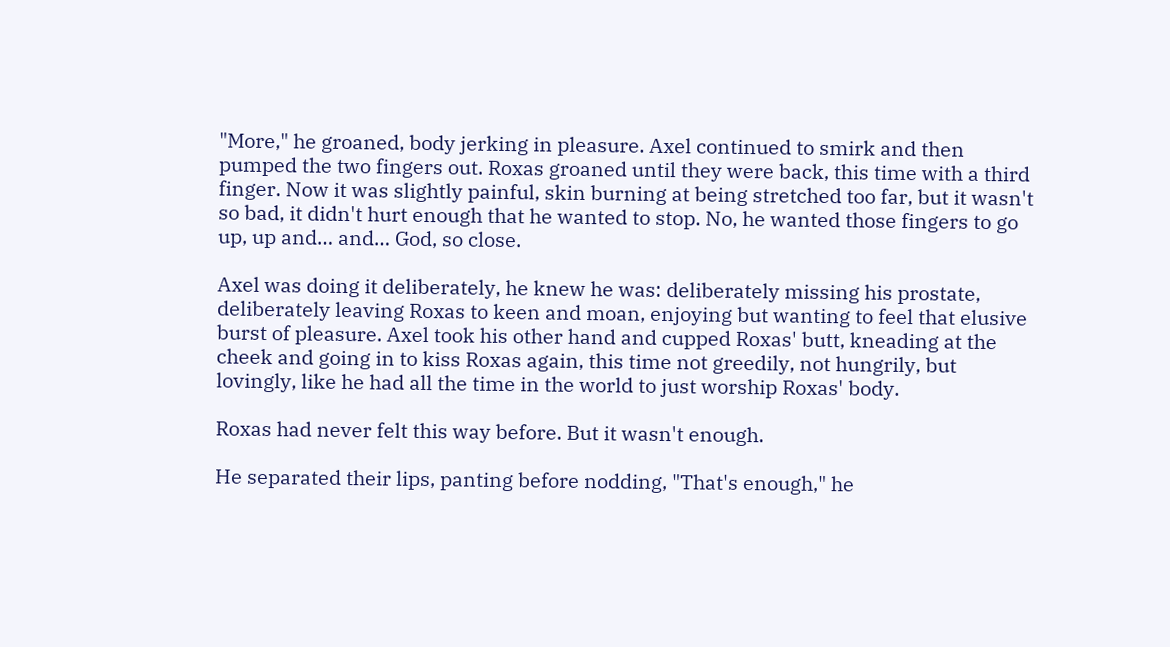"More," he groaned, body jerking in pleasure. Axel continued to smirk and then pumped the two fingers out. Roxas groaned until they were back, this time with a third finger. Now it was slightly painful, skin burning at being stretched too far, but it wasn't so bad, it didn't hurt enough that he wanted to stop. No, he wanted those fingers to go up, up and… and… God, so close.

Axel was doing it deliberately, he knew he was: deliberately missing his prostate, deliberately leaving Roxas to keen and moan, enjoying but wanting to feel that elusive burst of pleasure. Axel took his other hand and cupped Roxas' butt, kneading at the cheek and going in to kiss Roxas again, this time not greedily, not hungrily, but lovingly, like he had all the time in the world to just worship Roxas' body.

Roxas had never felt this way before. But it wasn't enough.

He separated their lips, panting before nodding, "That's enough," he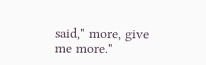said," more, give me more."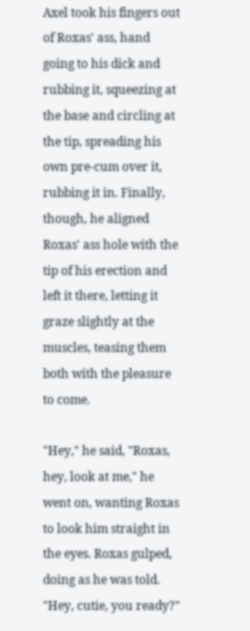Axel took his fingers out of Roxas' ass, hand going to his dick and rubbing it, squeezing at the base and circling at the tip, spreading his own pre-cum over it, rubbing it in. Finally, though, he aligned Roxas' ass hole with the tip of his erection and left it there, letting it graze slightly at the muscles, teasing them both with the pleasure to come.

"Hey," he said, "Roxas, hey, look at me," he went on, wanting Roxas to look him straight in the eyes. Roxas gulped, doing as he was told. "Hey, cutie, you ready?"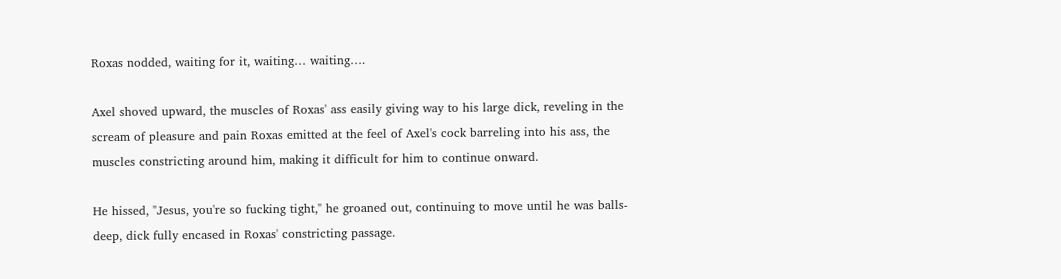Roxas nodded, waiting for it, waiting… waiting….

Axel shoved upward, the muscles of Roxas' ass easily giving way to his large dick, reveling in the scream of pleasure and pain Roxas emitted at the feel of Axel's cock barreling into his ass, the muscles constricting around him, making it difficult for him to continue onward.

He hissed, "Jesus, you're so fucking tight," he groaned out, continuing to move until he was balls-deep, dick fully encased in Roxas' constricting passage.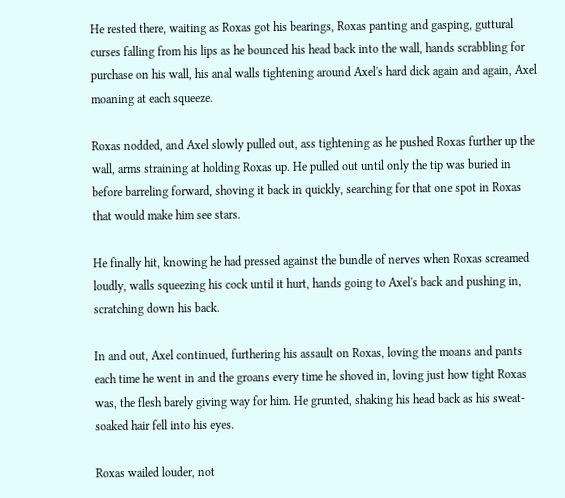He rested there, waiting as Roxas got his bearings, Roxas panting and gasping, guttural curses falling from his lips as he bounced his head back into the wall, hands scrabbling for purchase on his wall, his anal walls tightening around Axel's hard dick again and again, Axel moaning at each squeeze.

Roxas nodded, and Axel slowly pulled out, ass tightening as he pushed Roxas further up the wall, arms straining at holding Roxas up. He pulled out until only the tip was buried in before barreling forward, shoving it back in quickly, searching for that one spot in Roxas that would make him see stars.

He finally hit, knowing he had pressed against the bundle of nerves when Roxas screamed loudly, walls squeezing his cock until it hurt, hands going to Axel's back and pushing in, scratching down his back.

In and out, Axel continued, furthering his assault on Roxas, loving the moans and pants each time he went in and the groans every time he shoved in, loving just how tight Roxas was, the flesh barely giving way for him. He grunted, shaking his head back as his sweat-soaked hair fell into his eyes.

Roxas wailed louder, not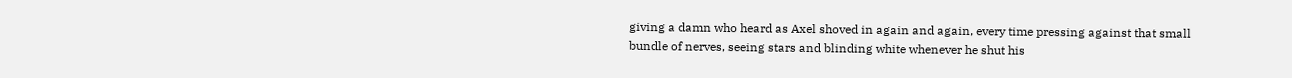giving a damn who heard as Axel shoved in again and again, every time pressing against that small bundle of nerves, seeing stars and blinding white whenever he shut his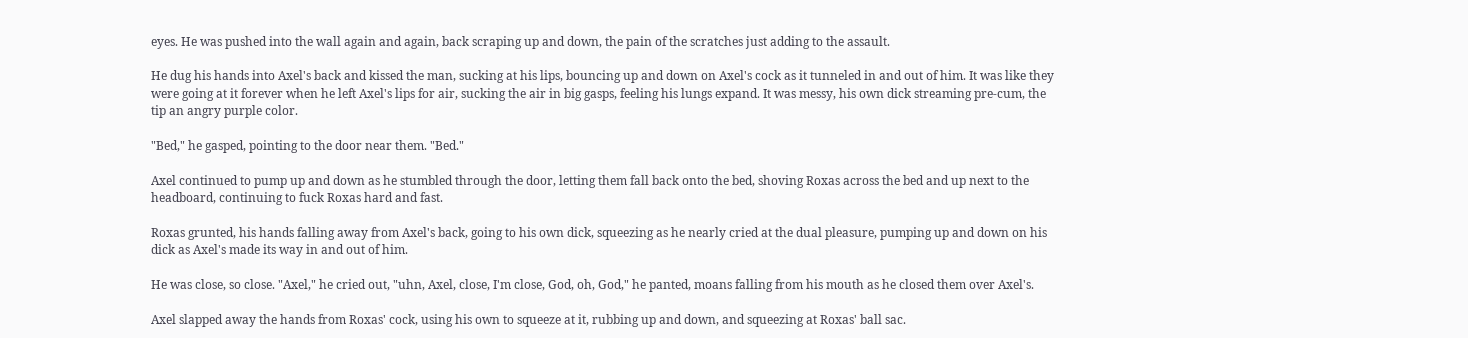eyes. He was pushed into the wall again and again, back scraping up and down, the pain of the scratches just adding to the assault.

He dug his hands into Axel's back and kissed the man, sucking at his lips, bouncing up and down on Axel's cock as it tunneled in and out of him. It was like they were going at it forever when he left Axel's lips for air, sucking the air in big gasps, feeling his lungs expand. It was messy, his own dick streaming pre-cum, the tip an angry purple color.

"Bed," he gasped, pointing to the door near them. "Bed."

Axel continued to pump up and down as he stumbled through the door, letting them fall back onto the bed, shoving Roxas across the bed and up next to the headboard, continuing to fuck Roxas hard and fast.

Roxas grunted, his hands falling away from Axel's back, going to his own dick, squeezing as he nearly cried at the dual pleasure, pumping up and down on his dick as Axel's made its way in and out of him.

He was close, so close. "Axel," he cried out, "uhn, Axel, close, I'm close, God, oh, God," he panted, moans falling from his mouth as he closed them over Axel's.

Axel slapped away the hands from Roxas' cock, using his own to squeeze at it, rubbing up and down, and squeezing at Roxas' ball sac.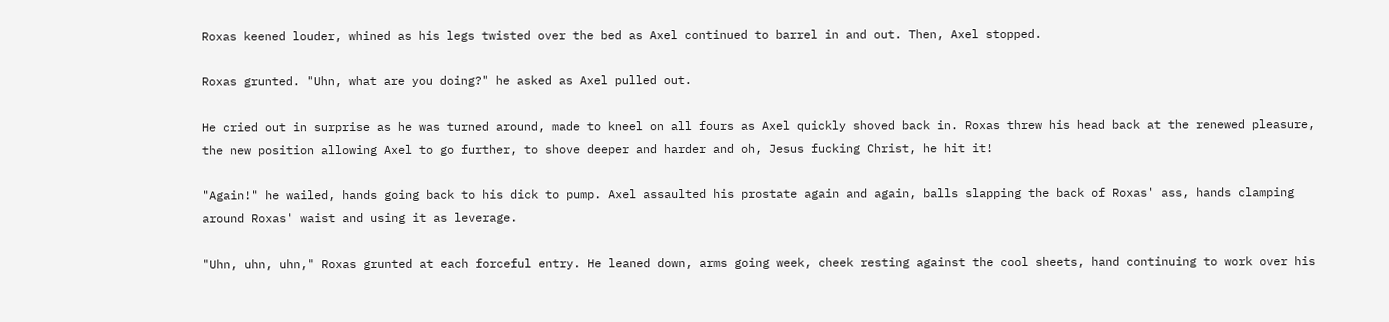Roxas keened louder, whined as his legs twisted over the bed as Axel continued to barrel in and out. Then, Axel stopped.

Roxas grunted. "Uhn, what are you doing?" he asked as Axel pulled out.

He cried out in surprise as he was turned around, made to kneel on all fours as Axel quickly shoved back in. Roxas threw his head back at the renewed pleasure, the new position allowing Axel to go further, to shove deeper and harder and oh, Jesus fucking Christ, he hit it!

"Again!" he wailed, hands going back to his dick to pump. Axel assaulted his prostate again and again, balls slapping the back of Roxas' ass, hands clamping around Roxas' waist and using it as leverage.

"Uhn, uhn, uhn," Roxas grunted at each forceful entry. He leaned down, arms going week, cheek resting against the cool sheets, hand continuing to work over his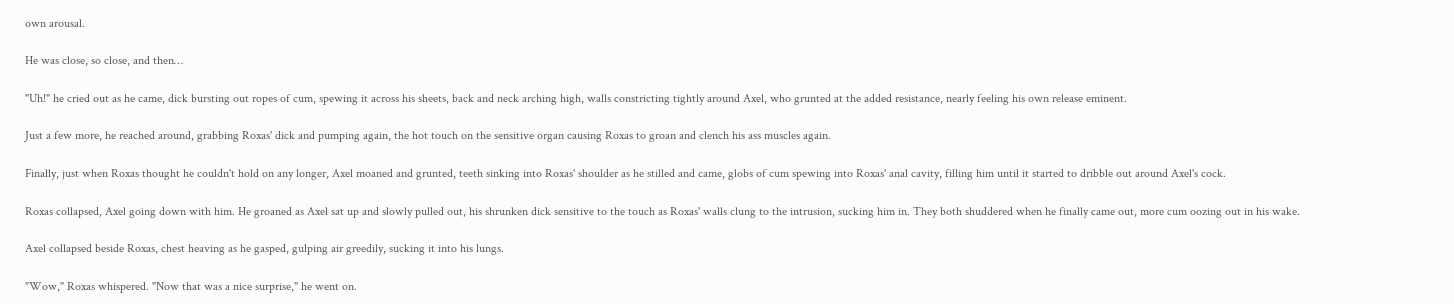own arousal.

He was close, so close, and then…

"Uh!" he cried out as he came, dick bursting out ropes of cum, spewing it across his sheets, back and neck arching high, walls constricting tightly around Axel, who grunted at the added resistance, nearly feeling his own release eminent.

Just a few more, he reached around, grabbing Roxas' dick and pumping again, the hot touch on the sensitive organ causing Roxas to groan and clench his ass muscles again.

Finally, just when Roxas thought he couldn't hold on any longer, Axel moaned and grunted, teeth sinking into Roxas' shoulder as he stilled and came, globs of cum spewing into Roxas' anal cavity, filling him until it started to dribble out around Axel's cock.

Roxas collapsed, Axel going down with him. He groaned as Axel sat up and slowly pulled out, his shrunken dick sensitive to the touch as Roxas' walls clung to the intrusion, sucking him in. They both shuddered when he finally came out, more cum oozing out in his wake.

Axel collapsed beside Roxas, chest heaving as he gasped, gulping air greedily, sucking it into his lungs.

"Wow," Roxas whispered. "Now that was a nice surprise," he went on.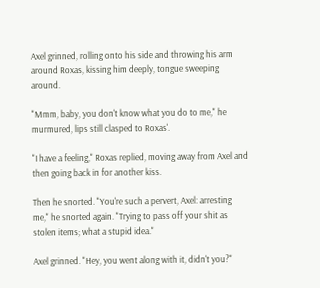Axel grinned, rolling onto his side and throwing his arm around Roxas, kissing him deeply, tongue sweeping around.

"Mmm, baby, you don't know what you do to me," he murmured, lips still clasped to Roxas'.

"I have a feeling," Roxas replied, moving away from Axel and then going back in for another kiss.

Then he snorted. "You're such a pervert, Axel: arresting me," he snorted again. "Trying to pass off your shit as stolen items; what a stupid idea."

Axel grinned. "Hey, you went along with it, didn't you?"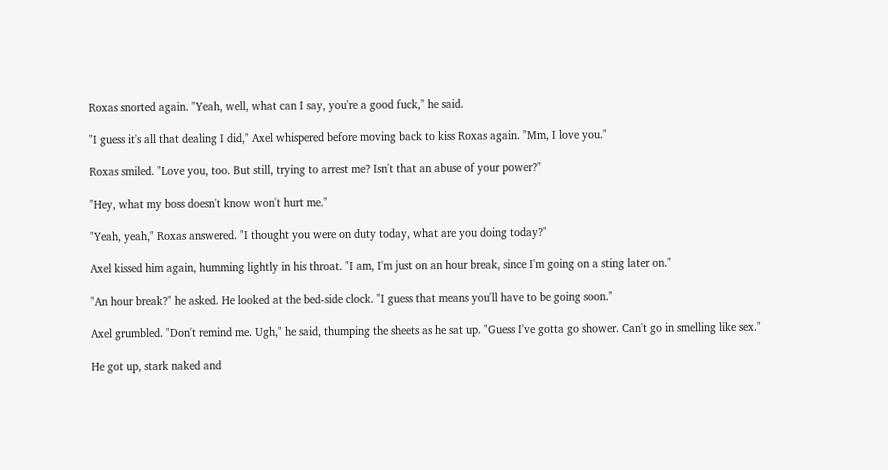Roxas snorted again. "Yeah, well, what can I say, you're a good fuck," he said.

"I guess it's all that dealing I did," Axel whispered before moving back to kiss Roxas again. "Mm, I love you."

Roxas smiled. "Love you, too. But still, trying to arrest me? Isn't that an abuse of your power?"

"Hey, what my boss doesn't know won't hurt me."

"Yeah, yeah," Roxas answered. "I thought you were on duty today, what are you doing today?"

Axel kissed him again, humming lightly in his throat. "I am, I'm just on an hour break, since I'm going on a sting later on."

"An hour break?" he asked. He looked at the bed-side clock. "I guess that means you'll have to be going soon."

Axel grumbled. "Don't remind me. Ugh," he said, thumping the sheets as he sat up. "Guess I've gotta go shower. Can't go in smelling like sex."

He got up, stark naked and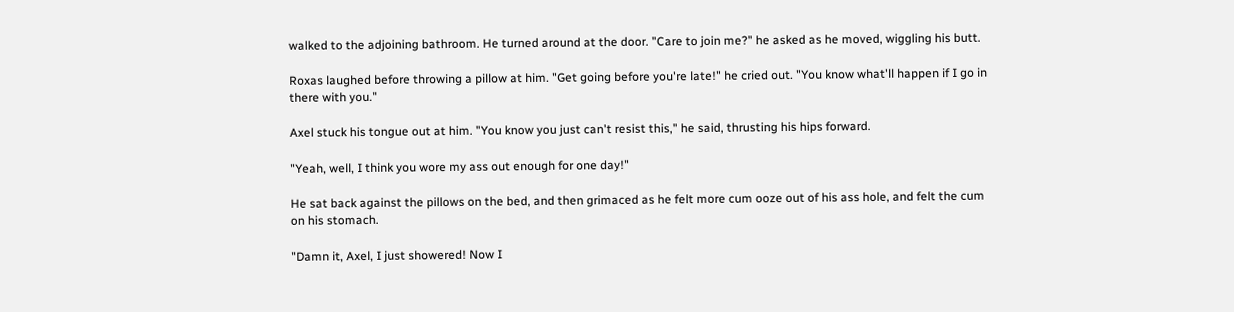walked to the adjoining bathroom. He turned around at the door. "Care to join me?" he asked as he moved, wiggling his butt.

Roxas laughed before throwing a pillow at him. "Get going before you're late!" he cried out. "You know what'll happen if I go in there with you."

Axel stuck his tongue out at him. "You know you just can't resist this," he said, thrusting his hips forward.

"Yeah, well, I think you wore my ass out enough for one day!"

He sat back against the pillows on the bed, and then grimaced as he felt more cum ooze out of his ass hole, and felt the cum on his stomach.

"Damn it, Axel, I just showered! Now I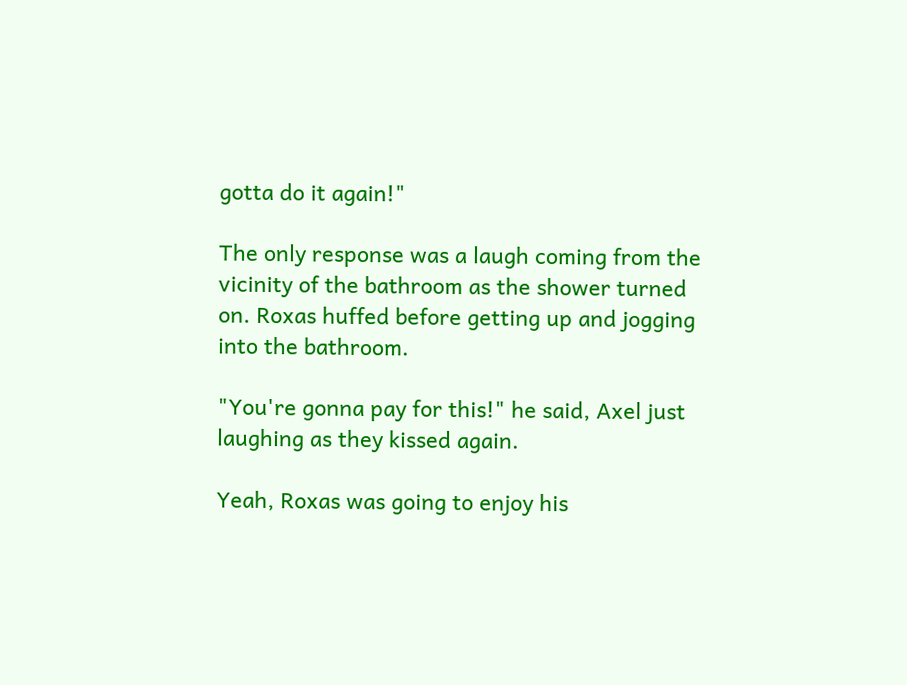gotta do it again!"

The only response was a laugh coming from the vicinity of the bathroom as the shower turned on. Roxas huffed before getting up and jogging into the bathroom.

"You're gonna pay for this!" he said, Axel just laughing as they kissed again.

Yeah, Roxas was going to enjoy his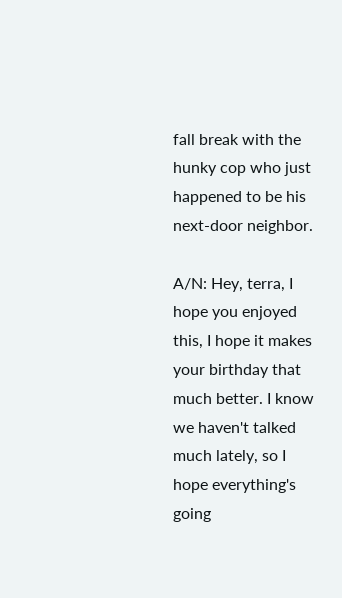fall break with the hunky cop who just happened to be his next-door neighbor.

A/N: Hey, terra, I hope you enjoyed this, I hope it makes your birthday that much better. I know we haven't talked much lately, so I hope everything's going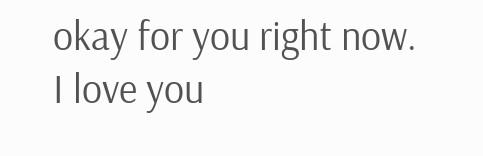okay for you right now. I love you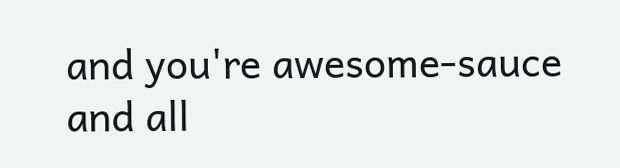and you're awesome-sauce and all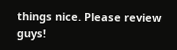things nice. Please review guys!